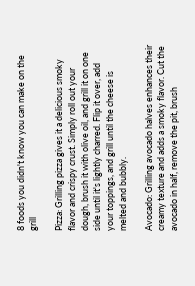8 foods you didn't know you can make on the grill

Pizza: Grilling pizza gives it a delicious smoky flavor and crispy crust. Simply roll out your dough, brush it with olive oil, and grill it on one side until it's lightly charred. Flip it over, add your toppings, and grill until the cheese is melted and bubbly.

Avocado: Grilling avocado halves enhances their creamy texture and adds a smoky flavor. Cut the avocado in half, remove the pit, brush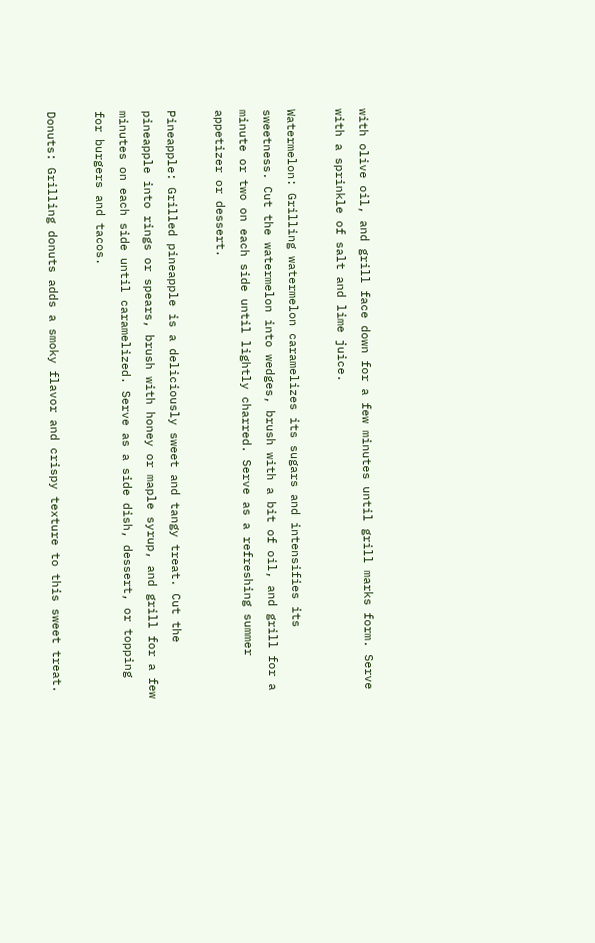with olive oil, and grill face down for a few minutes until grill marks form. Serve with a sprinkle of salt and lime juice.

Watermelon: Grilling watermelon caramelizes its sugars and intensifies its sweetness. Cut the watermelon into wedges, brush with a bit of oil, and grill for a minute or two on each side until lightly charred. Serve as a refreshing summer appetizer or dessert.

Pineapple: Grilled pineapple is a deliciously sweet and tangy treat. Cut the pineapple into rings or spears, brush with honey or maple syrup, and grill for a few minutes on each side until caramelized. Serve as a side dish, dessert, or topping for burgers and tacos.

Donuts: Grilling donuts adds a smoky flavor and crispy texture to this sweet treat.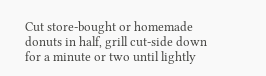Cut store-bought or homemade donuts in half, grill cut-side down for a minute or two until lightly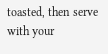toasted, then serve with your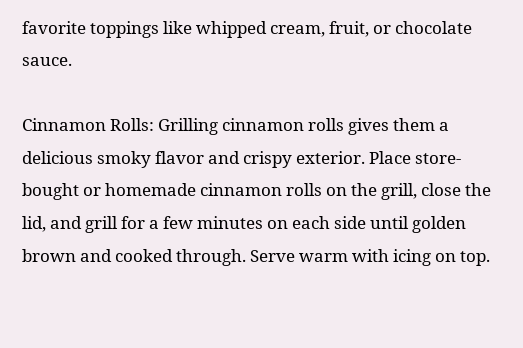favorite toppings like whipped cream, fruit, or chocolate sauce.

Cinnamon Rolls: Grilling cinnamon rolls gives them a delicious smoky flavor and crispy exterior. Place store-bought or homemade cinnamon rolls on the grill, close the lid, and grill for a few minutes on each side until golden brown and cooked through. Serve warm with icing on top.